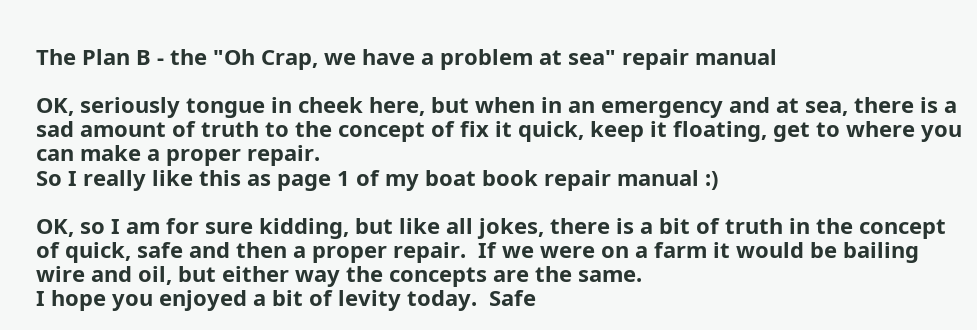The Plan B - the "Oh Crap, we have a problem at sea" repair manual

OK, seriously tongue in cheek here, but when in an emergency and at sea, there is a sad amount of truth to the concept of fix it quick, keep it floating, get to where you can make a proper repair.
So I really like this as page 1 of my boat book repair manual :)

OK, so I am for sure kidding, but like all jokes, there is a bit of truth in the concept of quick, safe and then a proper repair.  If we were on a farm it would be bailing wire and oil, but either way the concepts are the same.
I hope you enjoyed a bit of levity today.  Safe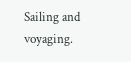Sailing and voyaging.